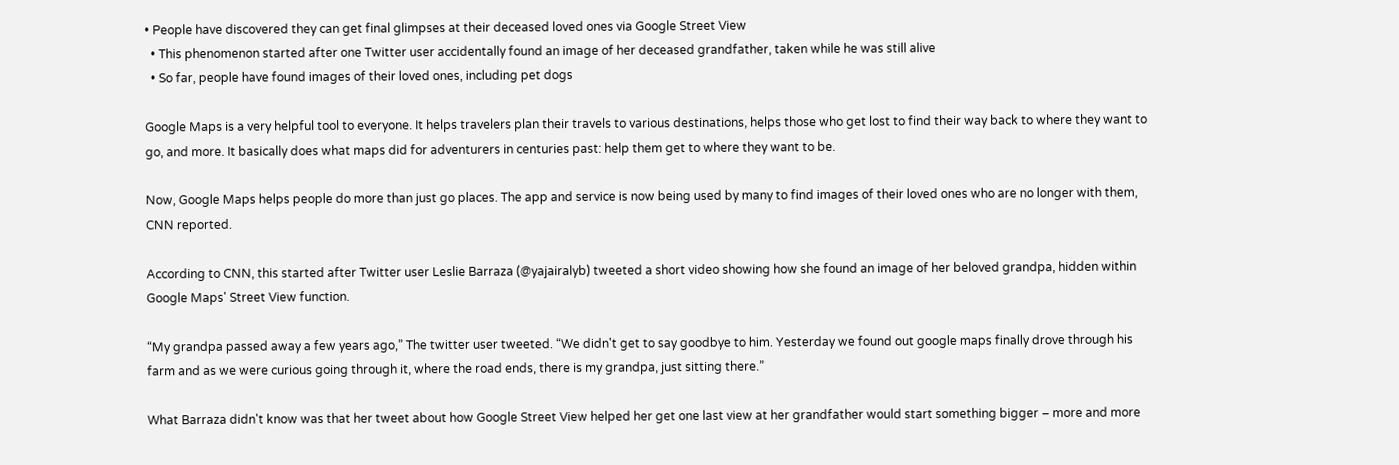• People have discovered they can get final glimpses at their deceased loved ones via Google Street View
  • This phenomenon started after one Twitter user accidentally found an image of her deceased grandfather, taken while he was still alive
  • So far, people have found images of their loved ones, including pet dogs

Google Maps is a very helpful tool to everyone. It helps travelers plan their travels to various destinations, helps those who get lost to find their way back to where they want to go, and more. It basically does what maps did for adventurers in centuries past: help them get to where they want to be.

Now, Google Maps helps people do more than just go places. The app and service is now being used by many to find images of their loved ones who are no longer with them, CNN reported.

According to CNN, this started after Twitter user Leslie Barraza (@yajairalyb) tweeted a short video showing how she found an image of her beloved grandpa, hidden within Google Maps' Street View function.

“My grandpa passed away a few years ago,” The twitter user tweeted. “We didn't get to say goodbye to him. Yesterday we found out google maps finally drove through his farm and as we were curious going through it, where the road ends, there is my grandpa, just sitting there.”

What Barraza didn't know was that her tweet about how Google Street View helped her get one last view at her grandfather would start something bigger – more and more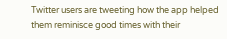Twitter users are tweeting how the app helped them reminisce good times with their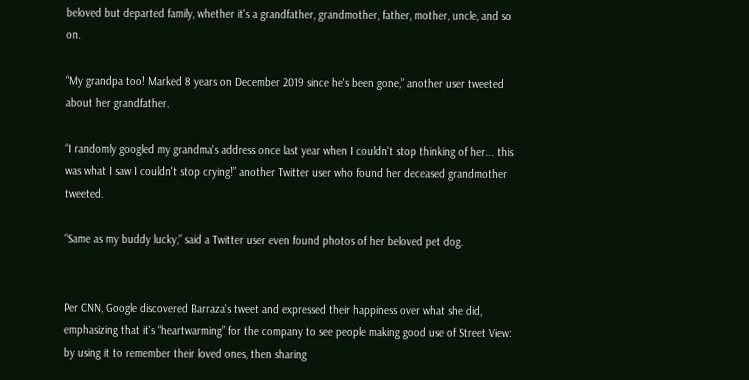beloved but departed family, whether it's a grandfather, grandmother, father, mother, uncle, and so on.

“My grandpa too! Marked 8 years on December 2019 since he's been gone,” another user tweeted about her grandfather.

“I randomly googled my grandma's address once last year when I couldn't stop thinking of her... this was what I saw I couldn't stop crying!” another Twitter user who found her deceased grandmother tweeted.

“Same as my buddy lucky,” said a Twitter user even found photos of her beloved pet dog.


Per CNN, Google discovered Barraza's tweet and expressed their happiness over what she did, emphasizing that it's “heartwarming” for the company to see people making good use of Street View: by using it to remember their loved ones, then sharing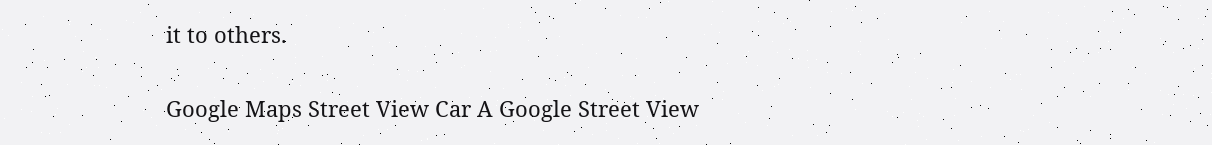it to others.

Google Maps Street View Car A Google Street View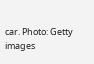car. Photo: Getty images